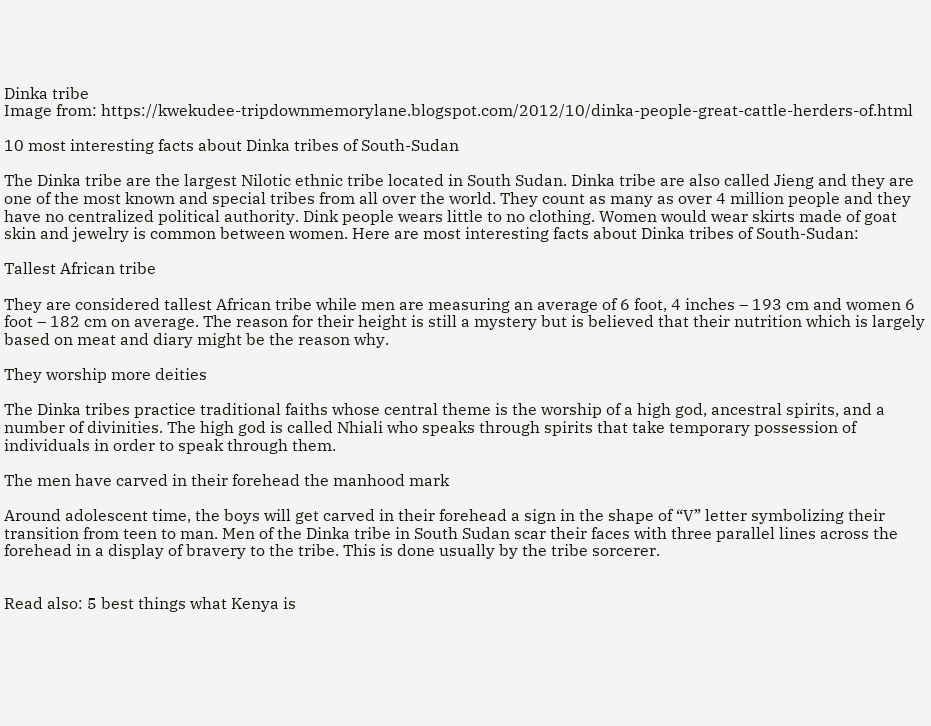Dinka tribe
Image from: https://kwekudee-tripdownmemorylane.blogspot.com/2012/10/dinka-people-great-cattle-herders-of.html

10 most interesting facts about Dinka tribes of South-Sudan

The Dinka tribe are the largest Nilotic ethnic tribe located in South Sudan. Dinka tribe are also called Jieng and they are one of the most known and special tribes from all over the world. They count as many as over 4 million people and they have no centralized political authority. Dink people wears little to no clothing. Women would wear skirts made of goat skin and jewelry is common between women. Here are most interesting facts about Dinka tribes of South-Sudan:

Tallest African tribe

They are considered tallest African tribe while men are measuring an average of 6 foot, 4 inches – 193 cm and women 6 foot – 182 cm on average. The reason for their height is still a mystery but is believed that their nutrition which is largely based on meat and diary might be the reason why.

They worship more deities

The Dinka tribes practice traditional faiths whose central theme is the worship of a high god, ancestral spirits, and a number of divinities. The high god is called Nhiali who speaks through spirits that take temporary possession of individuals in order to speak through them.

The men have carved in their forehead the manhood mark

Around adolescent time, the boys will get carved in their forehead a sign in the shape of “V” letter symbolizing their transition from teen to man. Men of the Dinka tribe in South Sudan scar their faces with three parallel lines across the forehead in a display of bravery to the tribe. This is done usually by the tribe sorcerer.


Read also: 5 best things what Kenya is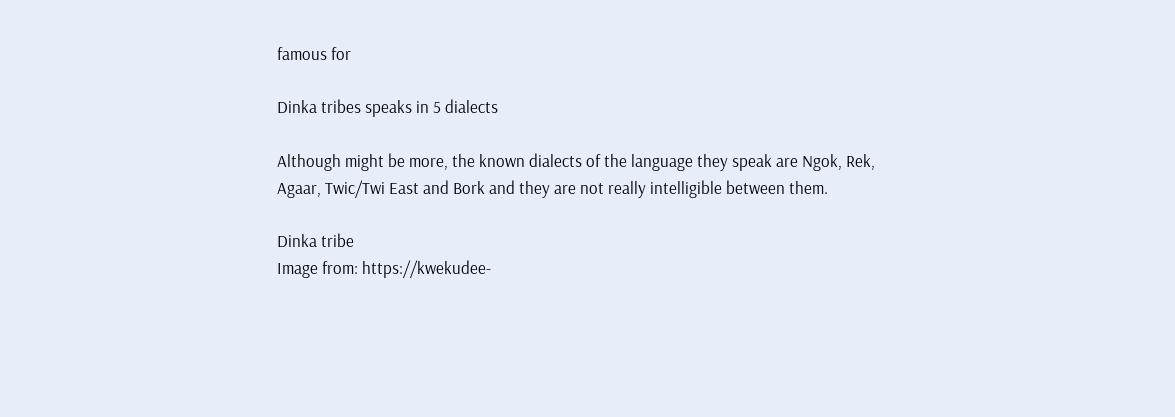famous for

Dinka tribes speaks in 5 dialects

Although might be more, the known dialects of the language they speak are Ngok, Rek, Agaar, Twic/Twi East and Bork and they are not really intelligible between them.

Dinka tribe
Image from: https://kwekudee-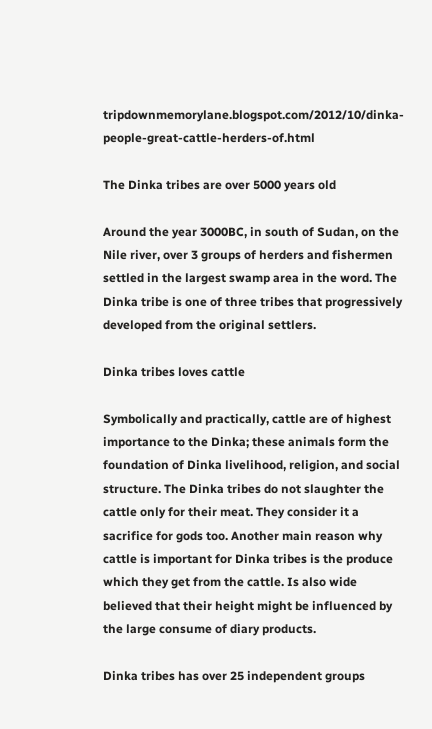tripdownmemorylane.blogspot.com/2012/10/dinka-people-great-cattle-herders-of.html

The Dinka tribes are over 5000 years old

Around the year 3000BC, in south of Sudan, on the Nile river, over 3 groups of herders and fishermen settled in the largest swamp area in the word. The Dinka tribe is one of three tribes that progressively developed from the original settlers.

Dinka tribes loves cattle

Symbolically and practically, cattle are of highest importance to the Dinka; these animals form the foundation of Dinka livelihood, religion, and social structure. The Dinka tribes do not slaughter the cattle only for their meat. They consider it a sacrifice for gods too. Another main reason why cattle is important for Dinka tribes is the produce which they get from the cattle. Is also wide believed that their height might be influenced by the large consume of diary products.

Dinka tribes has over 25 independent groups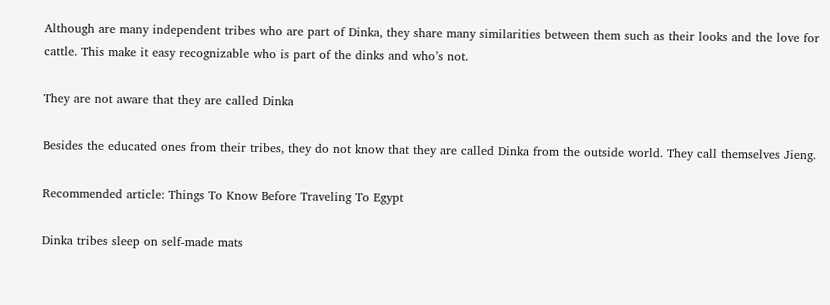Although are many independent tribes who are part of Dinka, they share many similarities between them such as their looks and the love for cattle. This make it easy recognizable who is part of the dinks and who’s not.

They are not aware that they are called Dinka

Besides the educated ones from their tribes, they do not know that they are called Dinka from the outside world. They call themselves Jieng.

Recommended article: Things To Know Before Traveling To Egypt

Dinka tribes sleep on self-made mats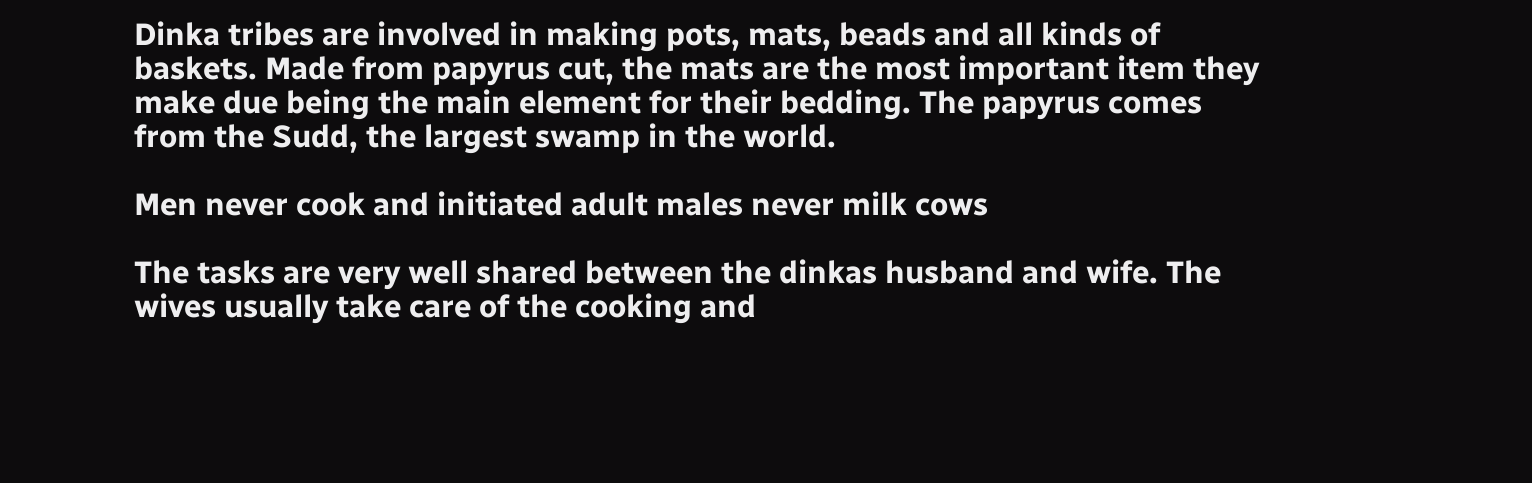Dinka tribes are involved in making pots, mats, beads and all kinds of baskets. Made from papyrus cut, the mats are the most important item they make due being the main element for their bedding. The papyrus comes from the Sudd, the largest swamp in the world.

Men never cook and initiated adult males never milk cows

The tasks are very well shared between the dinkas husband and wife. The wives usually take care of the cooking and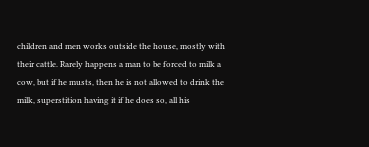children and men works outside the house, mostly with their cattle. Rarely happens a man to be forced to milk a cow, but if he musts, then he is not allowed to drink the milk, superstition having it if he does so, all his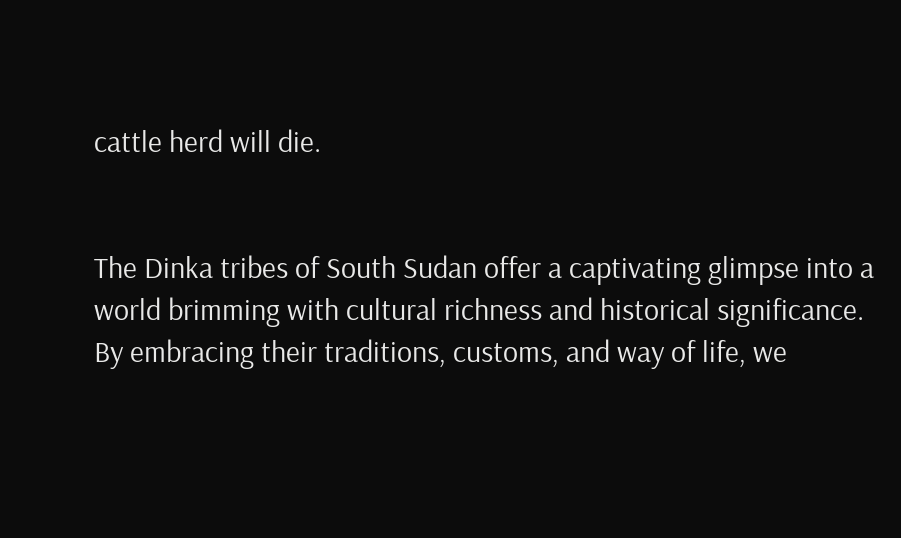cattle herd will die.


The Dinka tribes of South Sudan offer a captivating glimpse into a world brimming with cultural richness and historical significance. By embracing their traditions, customs, and way of life, we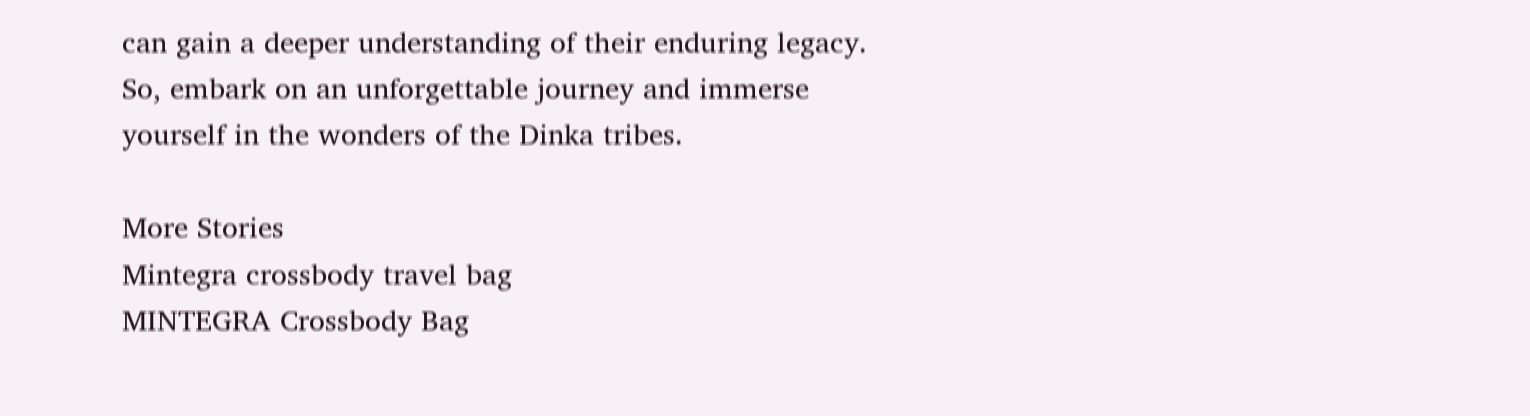can gain a deeper understanding of their enduring legacy. So, embark on an unforgettable journey and immerse yourself in the wonders of the Dinka tribes.

More Stories
Mintegra crossbody travel bag
MINTEGRA Crossbody Bag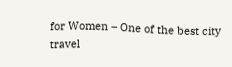for Women – One of the best city travel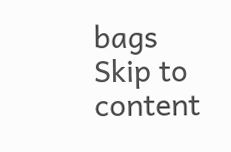bags
Skip to content